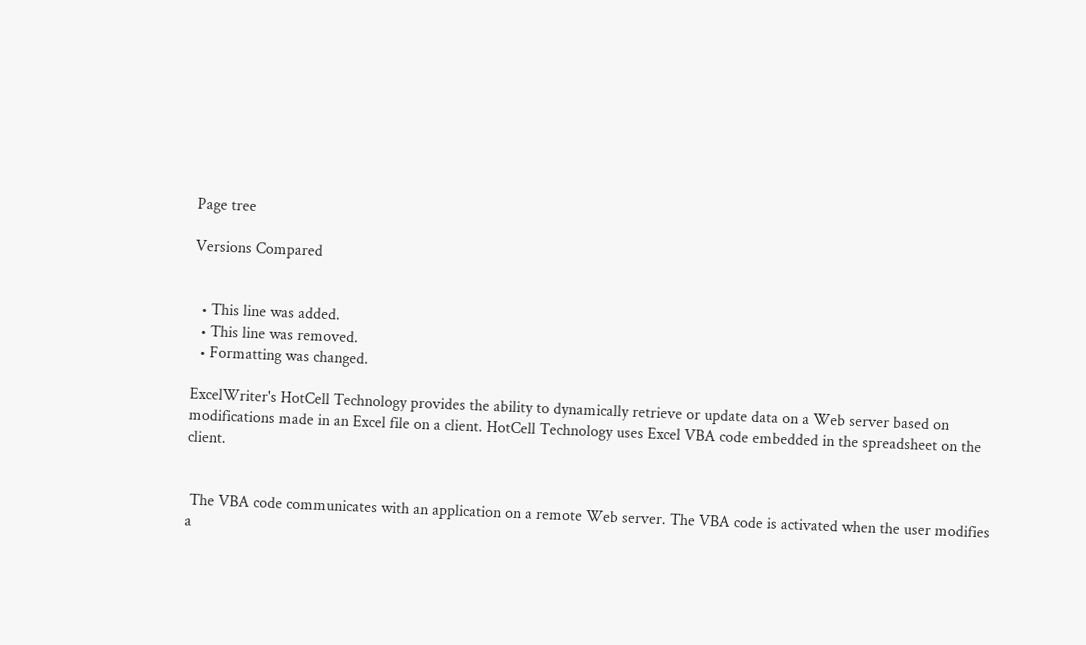Page tree

Versions Compared


  • This line was added.
  • This line was removed.
  • Formatting was changed.

ExcelWriter's HotCell Technology provides the ability to dynamically retrieve or update data on a Web server based on modifications made in an Excel file on a client. HotCell Technology uses Excel VBA code embedded in the spreadsheet on the client.


 The VBA code communicates with an application on a remote Web server. The VBA code is activated when the user modifies a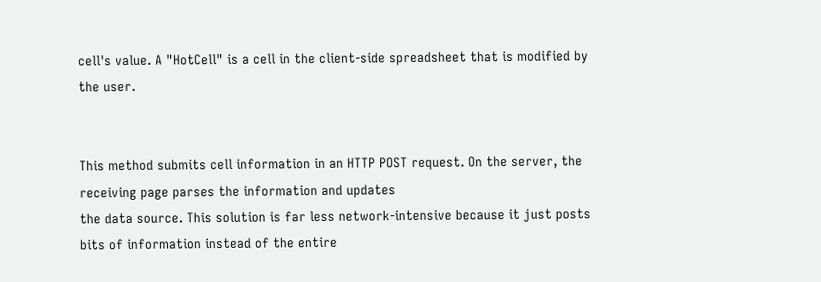cell's value. A "HotCell" is a cell in the client-side spreadsheet that is modified by the user.


This method submits cell information in an HTTP POST request. On the server, the receiving page parses the information and updates
the data source. This solution is far less network-intensive because it just posts bits of information instead of the entire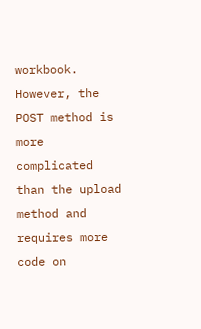workbook.
However, the POST method is more complicated than the upload method and requires more code on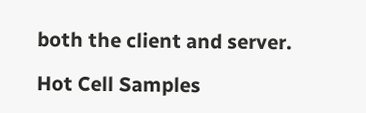both the client and server.

Hot Cell Samples